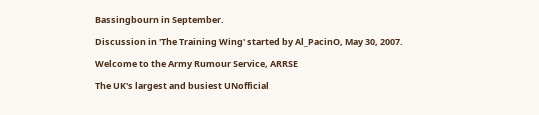Bassingbourn in September.

Discussion in 'The Training Wing' started by Al_PacinO, May 30, 2007.

Welcome to the Army Rumour Service, ARRSE

The UK's largest and busiest UNofficial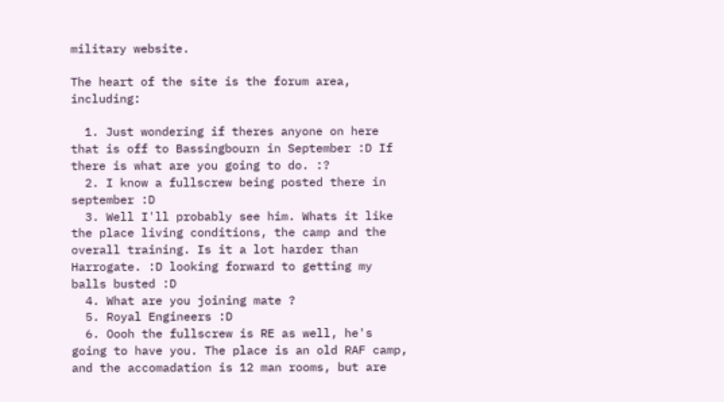military website.

The heart of the site is the forum area, including:

  1. Just wondering if theres anyone on here that is off to Bassingbourn in September :D If there is what are you going to do. :?
  2. I know a fullscrew being posted there in september :D
  3. Well I'll probably see him. Whats it like the place living conditions, the camp and the overall training. Is it a lot harder than Harrogate. :D looking forward to getting my balls busted :D
  4. What are you joining mate ?
  5. Royal Engineers :D
  6. Oooh the fullscrew is RE as well, he's going to have you. The place is an old RAF camp, and the accomadation is 12 man rooms, but are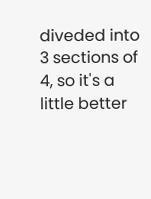diveded into 3 sections of 4, so it's a little better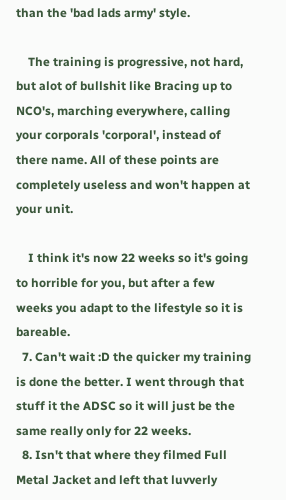than the 'bad lads army' style.

    The training is progressive, not hard, but alot of bullshit like Bracing up to NCO's, marching everywhere, calling your corporals 'corporal', instead of there name. All of these points are completely useless and won't happen at your unit.

    I think it's now 22 weeks so it's going to horrible for you, but after a few weeks you adapt to the lifestyle so it is bareable.
  7. Can't wait :D the quicker my training is done the better. I went through that stuff it the ADSC so it will just be the same really only for 22 weeks.
  8. Isn't that where they filmed Full Metal Jacket and left that luvverly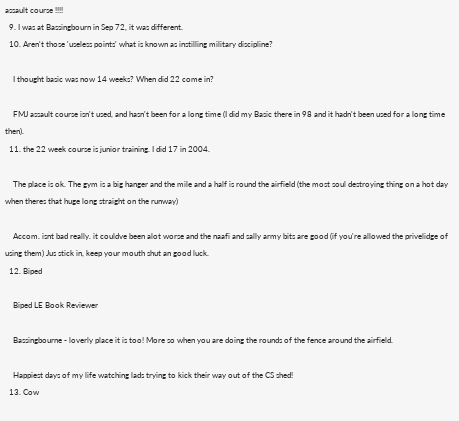assault course !!!!
  9. I was at Bassingbourn in Sep 72, it was different.
  10. Aren't those 'useless points' what is known as instilling military discipline?

    I thought basic was now 14 weeks? When did 22 come in?

    FMJ assault course isn't used, and hasn't been for a long time (I did my Basic there in 98 and it hadn't been used for a long time then).
  11. the 22 week course is junior training. I did 17 in 2004.

    The place is ok. The gym is a big hanger and the mile and a half is round the airfield (the most soul destroying thing on a hot day when theres that huge long straight on the runway)

    Accom. isnt bad really. it couldve been alot worse and the naafi and sally army bits are good (if you're allowed the privelidge of using them) Jus stick in, keep your mouth shut an good luck.
  12. Biped

    Biped LE Book Reviewer

    Bassingbourne - loverly place it is too! More so when you are doing the rounds of the fence around the airfield.

    Happiest days of my life watching lads trying to kick their way out of the CS shed!
  13. Cow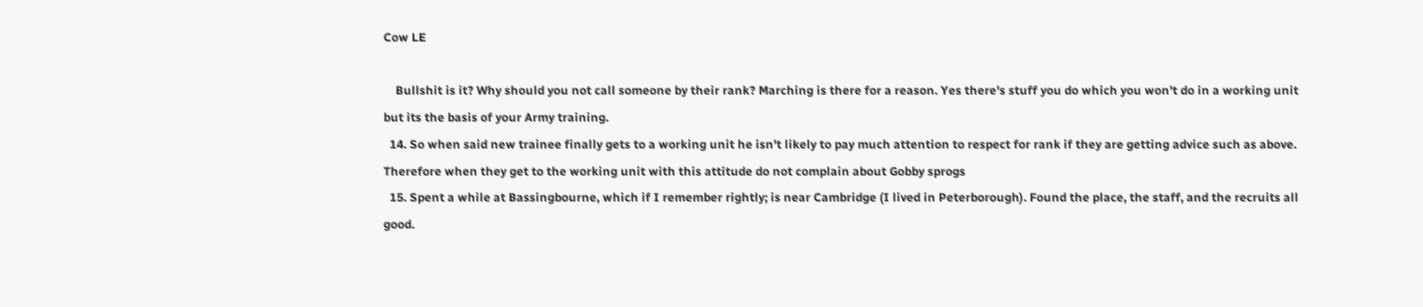Cow LE

    Bullshit is it? Why should you not call someone by their rank? Marching is there for a reason. Yes there's stuff you do which you won't do in a working unit but its the basis of your Army training.
  14. So when said new trainee finally gets to a working unit he isn't likely to pay much attention to respect for rank if they are getting advice such as above. Therefore when they get to the working unit with this attitude do not complain about Gobby sprogs
  15. Spent a while at Bassingbourne, which if I remember rightly; is near Cambridge (I lived in Peterborough). Found the place, the staff, and the recruits all good.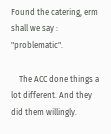Found the catering, erm shall we say : "problematic".

    The ACC done things a lot different. And they did them willingly.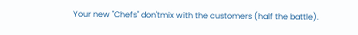Your new "Chefs" don'tmix with the customers (half the battle).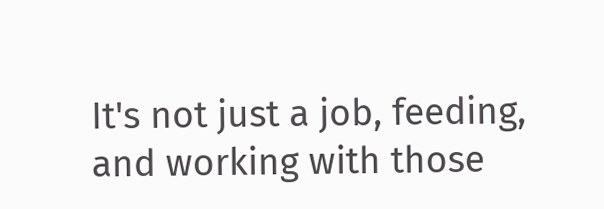It's not just a job, feeding, and working with those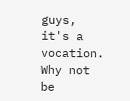guys, it's a vocation. Why not be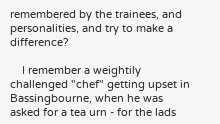remembered by the trainees, and personalities, and try to make a difference?

    I remember a weightily challenged "chef" getting upset in Bassingbourne, when he was asked for a tea urn - for the lads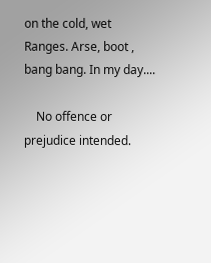on the cold, wet Ranges. Arse, boot , bang bang. In my day....

    No offence or prejudice intended.